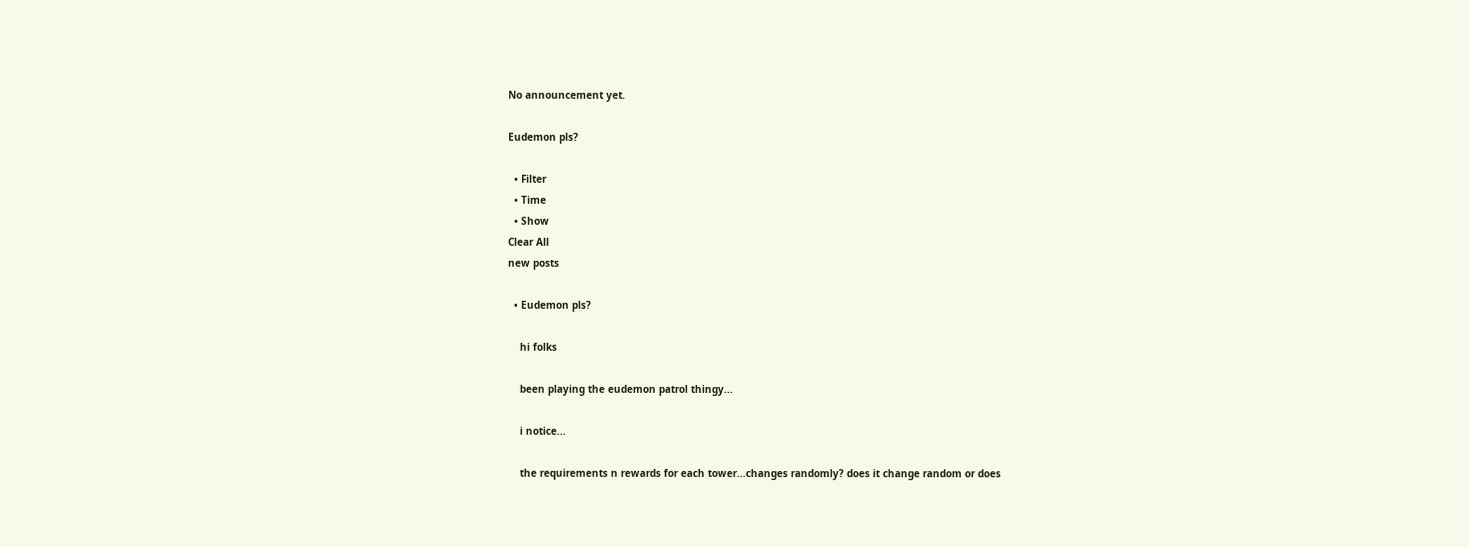No announcement yet.

Eudemon pls?

  • Filter
  • Time
  • Show
Clear All
new posts

  • Eudemon pls?

    hi folks

    been playing the eudemon patrol thingy...

    i notice...

    the requirements n rewards for each tower...changes randomly? does it change random or does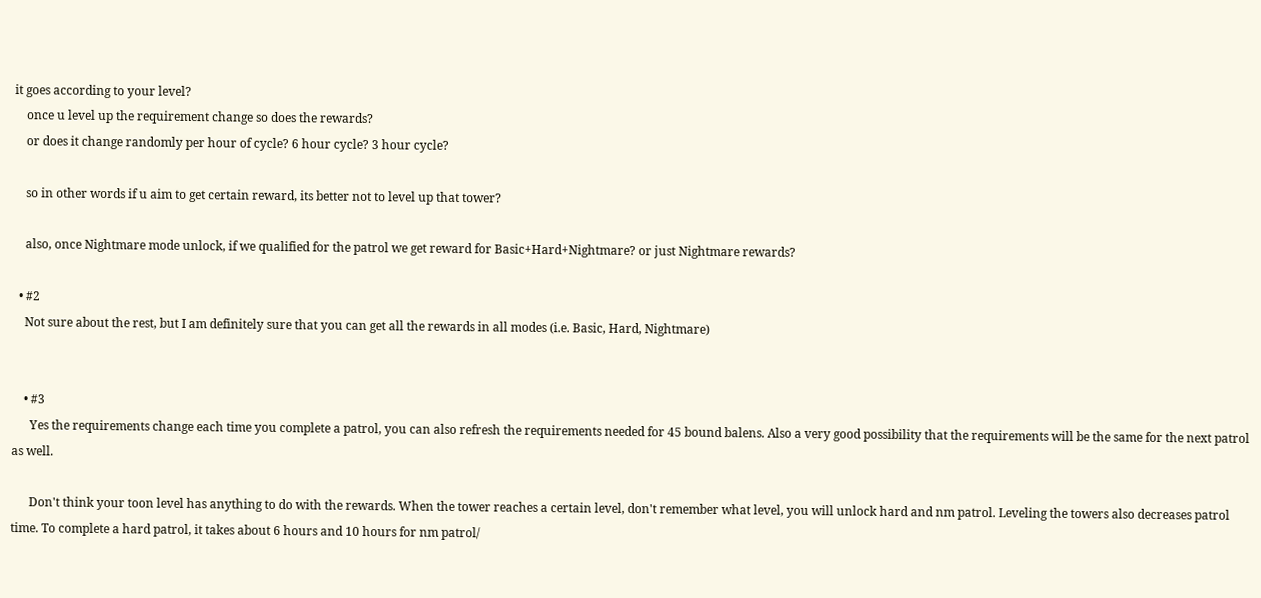it goes according to your level?
    once u level up the requirement change so does the rewards?
    or does it change randomly per hour of cycle? 6 hour cycle? 3 hour cycle?

    so in other words if u aim to get certain reward, its better not to level up that tower?

    also, once Nightmare mode unlock, if we qualified for the patrol we get reward for Basic+Hard+Nightmare? or just Nightmare rewards?

  • #2
    Not sure about the rest, but I am definitely sure that you can get all the rewards in all modes (i.e. Basic, Hard, Nightmare)


    • #3
      Yes the requirements change each time you complete a patrol, you can also refresh the requirements needed for 45 bound balens. Also a very good possibility that the requirements will be the same for the next patrol as well.

      Don't think your toon level has anything to do with the rewards. When the tower reaches a certain level, don't remember what level, you will unlock hard and nm patrol. Leveling the towers also decreases patrol time. To complete a hard patrol, it takes about 6 hours and 10 hours for nm patrol/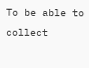To be able to collect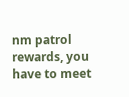nm patrol rewards, you have to meet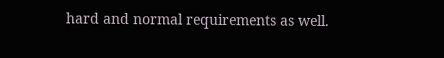hard and normal requirements as well.